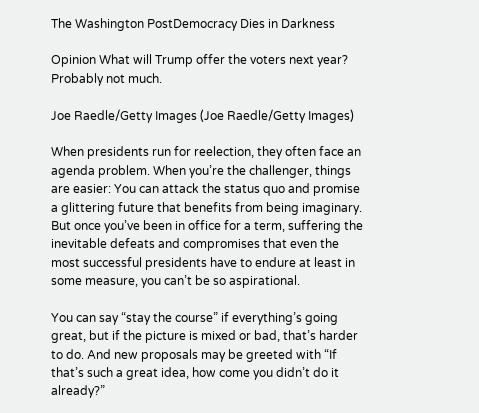The Washington PostDemocracy Dies in Darkness

Opinion What will Trump offer the voters next year? Probably not much.

Joe Raedle/Getty Images (Joe Raedle/Getty Images)

When presidents run for reelection, they often face an agenda problem. When you’re the challenger, things are easier: You can attack the status quo and promise a glittering future that benefits from being imaginary. But once you’ve been in office for a term, suffering the inevitable defeats and compromises that even the most successful presidents have to endure at least in some measure, you can’t be so aspirational.

You can say “stay the course” if everything’s going great, but if the picture is mixed or bad, that’s harder to do. And new proposals may be greeted with “If that’s such a great idea, how come you didn’t do it already?”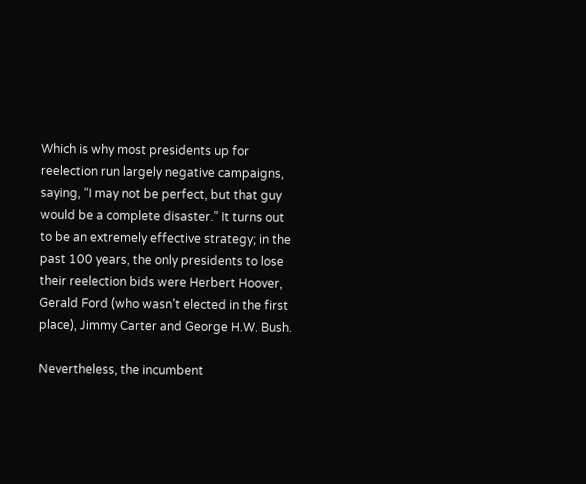Which is why most presidents up for reelection run largely negative campaigns, saying, “I may not be perfect, but that guy would be a complete disaster.” It turns out to be an extremely effective strategy; in the past 100 years, the only presidents to lose their reelection bids were Herbert Hoover, Gerald Ford (who wasn’t elected in the first place), Jimmy Carter and George H.W. Bush.

Nevertheless, the incumbent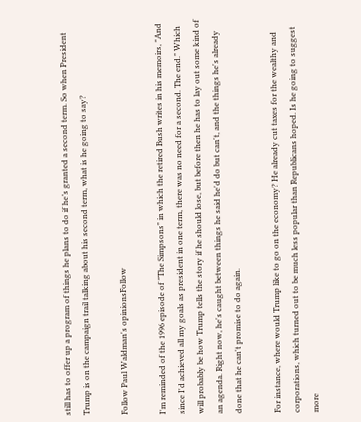still has to offer up a program of things he plans to do if he’s granted a second term. So when President Trump is on the campaign trail talking about his second term, what is he going to say?

Follow Paul Waldman's opinionsFollow

I'm reminded of the 1996 episode of "The Simpsons" in which the retired Bush writes in his memoirs, "And since I'd achieved all my goals as president in one term, there was no need for a second. The end." Which will probably be how Trump tells the story if he should lose, but before then he has to lay out some kind of an agenda. Right now, he's caught between things he said he'd do but can't, and the things he's already done that he can't promise to do again.

For instance, where would Trump like to go on the economy? He already cut taxes for the wealthy and corporations, which turned out to be much less popular than Republicans hoped. Is he going to suggest more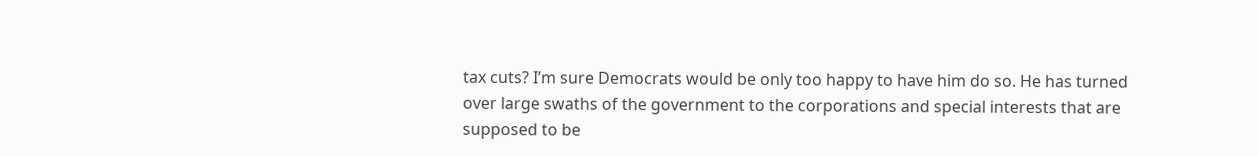tax cuts? I’m sure Democrats would be only too happy to have him do so. He has turned over large swaths of the government to the corporations and special interests that are supposed to be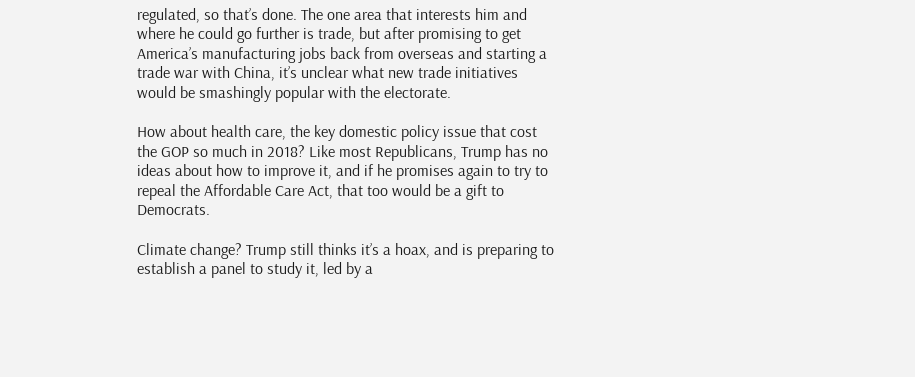regulated, so that’s done. The one area that interests him and where he could go further is trade, but after promising to get America’s manufacturing jobs back from overseas and starting a trade war with China, it’s unclear what new trade initiatives would be smashingly popular with the electorate.

How about health care, the key domestic policy issue that cost the GOP so much in 2018? Like most Republicans, Trump has no ideas about how to improve it, and if he promises again to try to repeal the Affordable Care Act, that too would be a gift to Democrats.

Climate change? Trump still thinks it’s a hoax, and is preparing to establish a panel to study it, led by a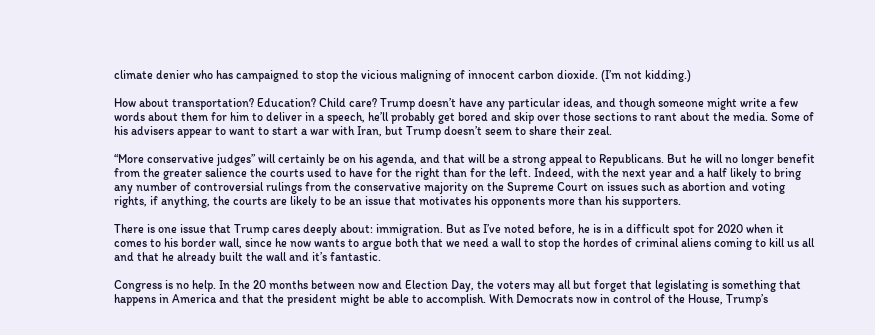climate denier who has campaigned to stop the vicious maligning of innocent carbon dioxide. (I’m not kidding.)

How about transportation? Education? Child care? Trump doesn’t have any particular ideas, and though someone might write a few words about them for him to deliver in a speech, he’ll probably get bored and skip over those sections to rant about the media. Some of his advisers appear to want to start a war with Iran, but Trump doesn’t seem to share their zeal.

“More conservative judges” will certainly be on his agenda, and that will be a strong appeal to Republicans. But he will no longer benefit from the greater salience the courts used to have for the right than for the left. Indeed, with the next year and a half likely to bring any number of controversial rulings from the conservative majority on the Supreme Court on issues such as abortion and voting rights, if anything, the courts are likely to be an issue that motivates his opponents more than his supporters.

There is one issue that Trump cares deeply about: immigration. But as I’ve noted before, he is in a difficult spot for 2020 when it comes to his border wall, since he now wants to argue both that we need a wall to stop the hordes of criminal aliens coming to kill us all and that he already built the wall and it’s fantastic.

Congress is no help. In the 20 months between now and Election Day, the voters may all but forget that legislating is something that happens in America and that the president might be able to accomplish. With Democrats now in control of the House, Trump’s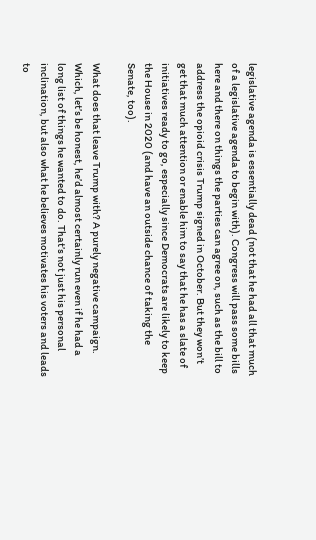legislative agenda is essentially dead (not that he had all that much of a legislative agenda to begin with). Congress will pass some bills here and there on things the parties can agree on, such as the bill to address the opioid crisis Trump signed in October. But they won’t get that much attention or enable him to say that he has a slate of initiatives ready to go, especially since Democrats are likely to keep the House in 2020 (and have an outside chance of taking the Senate, too).

What does that leave Trump with? A purely negative campaign. Which, let’s be honest, he’d almost certainly run even if he had a long list of things he wanted to do. That’s not just his personal inclination, but also what he believes motivates his voters and leads to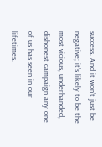success. And it won’t just be negative; it’s likely to be the most vicious, underhanded, dishonest campaign any one of us has seen in our lifetimes.